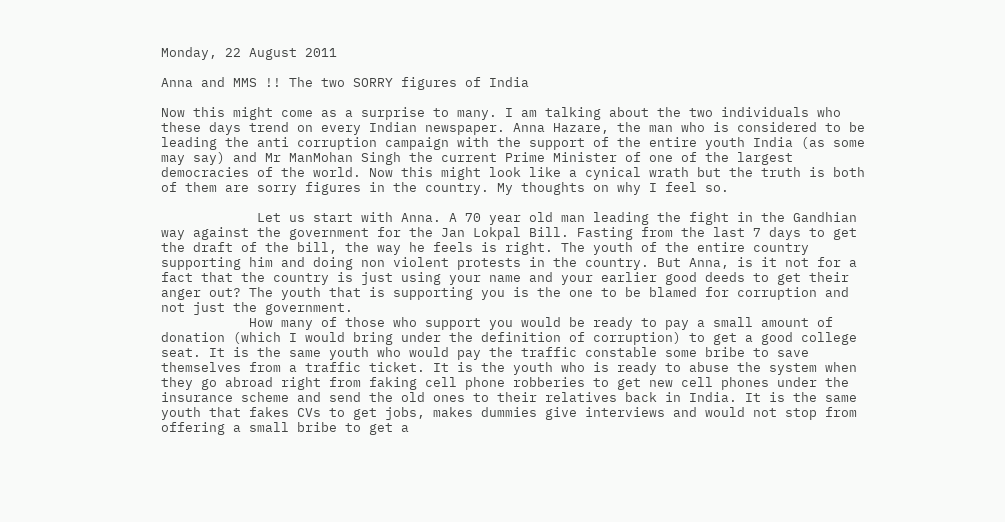Monday, 22 August 2011

Anna and MMS !! The two SORRY figures of India

Now this might come as a surprise to many. I am talking about the two individuals who these days trend on every Indian newspaper. Anna Hazare, the man who is considered to be leading the anti corruption campaign with the support of the entire youth India (as some may say) and Mr ManMohan Singh the current Prime Minister of one of the largest democracies of the world. Now this might look like a cynical wrath but the truth is both of them are sorry figures in the country. My thoughts on why I feel so.

            Let us start with Anna. A 70 year old man leading the fight in the Gandhian way against the government for the Jan Lokpal Bill. Fasting from the last 7 days to get the draft of the bill, the way he feels is right. The youth of the entire country supporting him and doing non violent protests in the country. But Anna, is it not for a fact that the country is just using your name and your earlier good deeds to get their anger out? The youth that is supporting you is the one to be blamed for corruption and not just the government.
           How many of those who support you would be ready to pay a small amount of donation (which I would bring under the definition of corruption) to get a good college seat. It is the same youth who would pay the traffic constable some bribe to save themselves from a traffic ticket. It is the youth who is ready to abuse the system when they go abroad right from faking cell phone robberies to get new cell phones under the insurance scheme and send the old ones to their relatives back in India. It is the same youth that fakes CVs to get jobs, makes dummies give interviews and would not stop from offering a small bribe to get a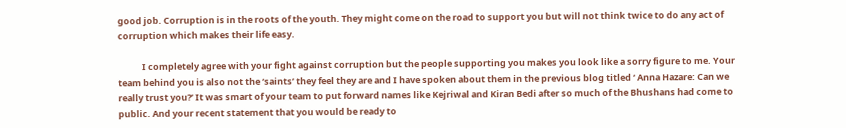good job. Corruption is in the roots of the youth. They might come on the road to support you but will not think twice to do any act of corruption which makes their life easy.

            I completely agree with your fight against corruption but the people supporting you makes you look like a sorry figure to me. Your team behind you is also not the ‘saints’ they feel they are and I have spoken about them in the previous blog titled ‘ Anna Hazare: Can we really trust you?’ It was smart of your team to put forward names like Kejriwal and Kiran Bedi after so much of the Bhushans had come to public. And your recent statement that you would be ready to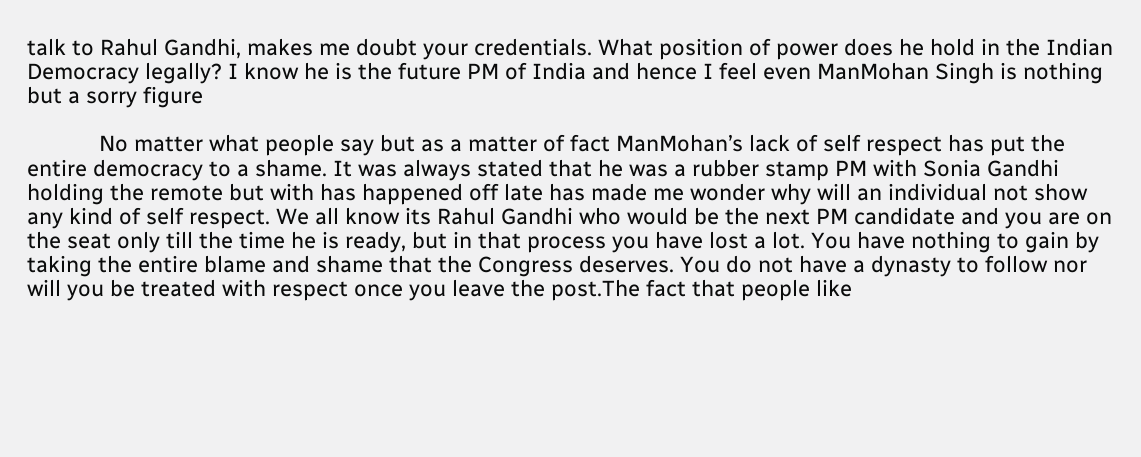talk to Rahul Gandhi, makes me doubt your credentials. What position of power does he hold in the Indian Democracy legally? I know he is the future PM of India and hence I feel even ManMohan Singh is nothing but a sorry figure

            No matter what people say but as a matter of fact ManMohan’s lack of self respect has put the entire democracy to a shame. It was always stated that he was a rubber stamp PM with Sonia Gandhi holding the remote but with has happened off late has made me wonder why will an individual not show any kind of self respect. We all know its Rahul Gandhi who would be the next PM candidate and you are on the seat only till the time he is ready, but in that process you have lost a lot. You have nothing to gain by taking the entire blame and shame that the Congress deserves. You do not have a dynasty to follow nor will you be treated with respect once you leave the post.The fact that people like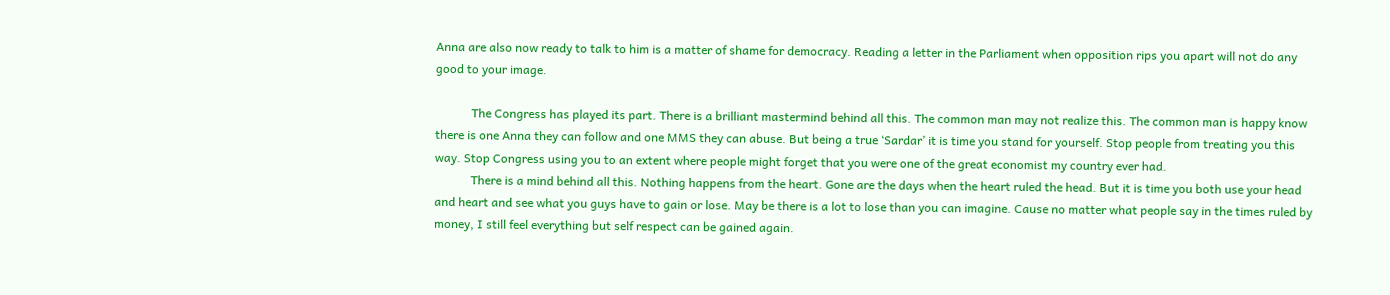Anna are also now ready to talk to him is a matter of shame for democracy. Reading a letter in the Parliament when opposition rips you apart will not do any good to your image.

            The Congress has played its part. There is a brilliant mastermind behind all this. The common man may not realize this. The common man is happy know there is one Anna they can follow and one MMS they can abuse. But being a true ‘Sardar’ it is time you stand for yourself. Stop people from treating you this way. Stop Congress using you to an extent where people might forget that you were one of the great economist my country ever had.
            There is a mind behind all this. Nothing happens from the heart. Gone are the days when the heart ruled the head. But it is time you both use your head and heart and see what you guys have to gain or lose. May be there is a lot to lose than you can imagine. Cause no matter what people say in the times ruled by money, I still feel everything but self respect can be gained again.